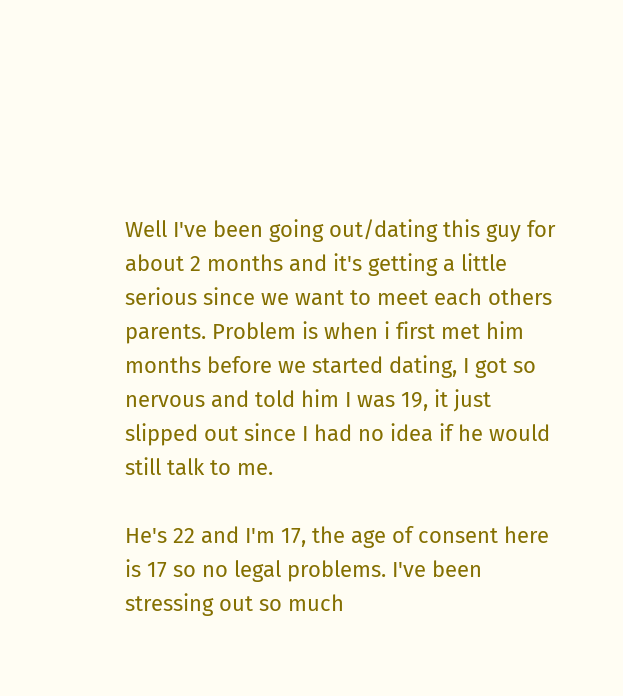Well I've been going out/dating this guy for about 2 months and it's getting a little serious since we want to meet each others parents. Problem is when i first met him months before we started dating, I got so nervous and told him I was 19, it just slipped out since I had no idea if he would still talk to me.

He's 22 and I'm 17, the age of consent here is 17 so no legal problems. I've been stressing out so much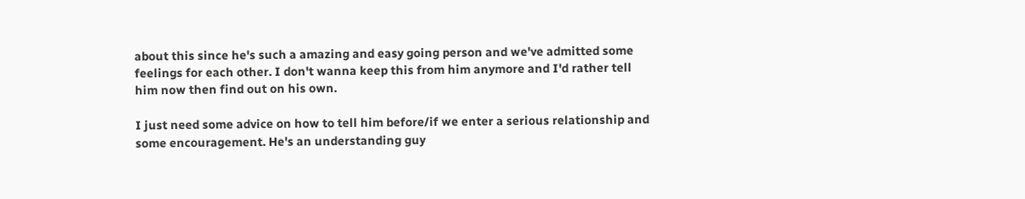about this since he's such a amazing and easy going person and we've admitted some feelings for each other. I don't wanna keep this from him anymore and I'd rather tell him now then find out on his own.

I just need some advice on how to tell him before/if we enter a serious relationship and some encouragement. He's an understanding guy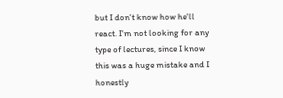but I don't know how he'll react. I'm not looking for any type of lectures, since I know this was a huge mistake and I honestly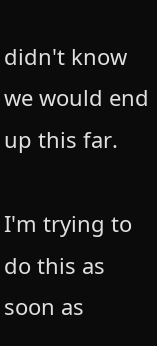didn't know we would end up this far.

I'm trying to do this as soon as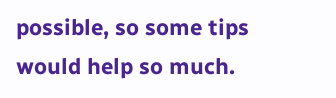possible, so some tips would help so much.